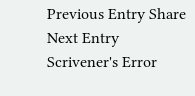Previous Entry Share Next Entry
Scrivener's Error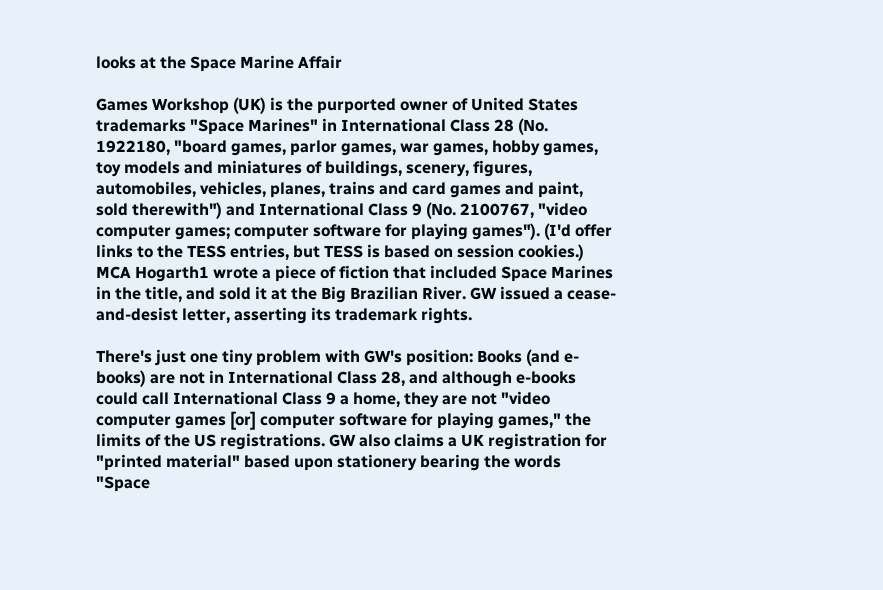looks at the Space Marine Affair

Games Workshop (UK) is the purported owner of United States trademarks "Space Marines" in International Class 28 (No. 1922180, "board games, parlor games, war games, hobby games, toy models and miniatures of buildings, scenery, figures, automobiles, vehicles, planes, trains and card games and paint, sold therewith") and International Class 9 (No. 2100767, "video computer games; computer software for playing games"). (I'd offer links to the TESS entries, but TESS is based on session cookies.) MCA Hogarth1 wrote a piece of fiction that included Space Marines in the title, and sold it at the Big Brazilian River. GW issued a cease-and-desist letter, asserting its trademark rights.

There's just one tiny problem with GW's position: Books (and e-books) are not in International Class 28, and although e-books could call International Class 9 a home, they are not "video computer games [or] computer software for playing games," the limits of the US registrations. GW also claims a UK registration for "printed material" based upon stationery bearing the words "Space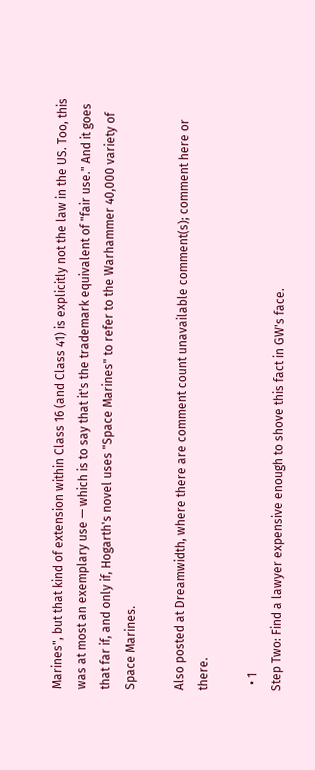Marines", but that kind of extension within Class 16 (and Class 41) is explicitly not the law in the US. Too, this was at most an exemplary use — which is to say that it's the trademark equivalent of "fair use." And it goes that far if, and only if, Hogarth's novel uses "Space Marines" to refer to the Warhammer 40,000 variety of Space Marines.

Also posted at Dreamwidth, where there are comment count unavailable comment(s); comment here or there.

  • 1
Step Two: Find a lawyer expensive enough to shove this fact in GW's face.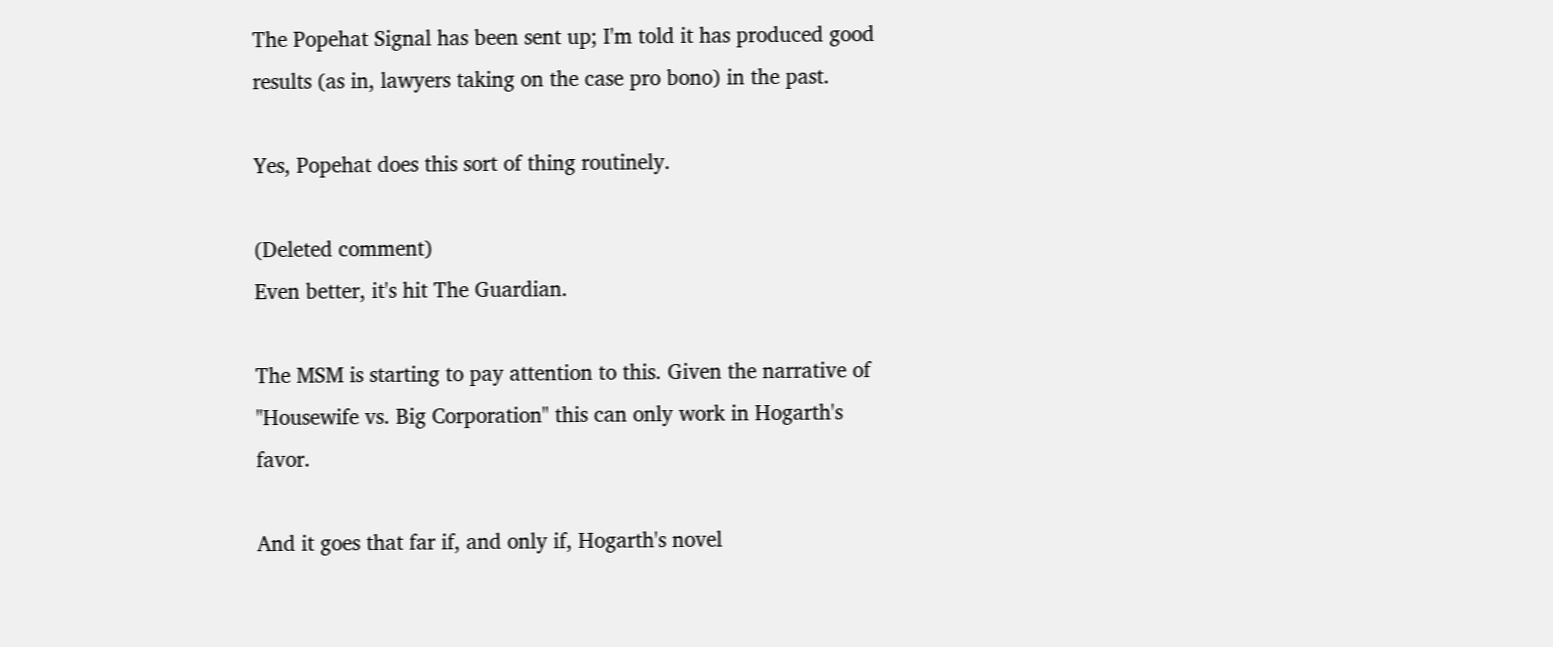The Popehat Signal has been sent up; I'm told it has produced good results (as in, lawyers taking on the case pro bono) in the past.

Yes, Popehat does this sort of thing routinely.

(Deleted comment)
Even better, it's hit The Guardian.

The MSM is starting to pay attention to this. Given the narrative of "Housewife vs. Big Corporation" this can only work in Hogarth's favor.

And it goes that far if, and only if, Hogarth's novel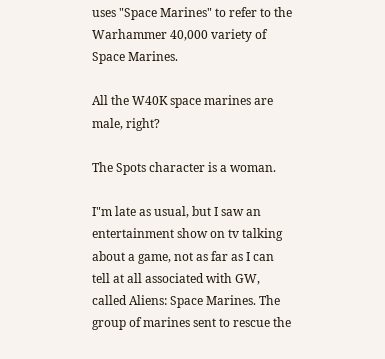uses "Space Marines" to refer to the Warhammer 40,000 variety of Space Marines.

All the W40K space marines are male, right?

The Spots character is a woman.

I"m late as usual, but I saw an entertainment show on tv talking about a game, not as far as I can tell at all associated with GW, called Aliens: Space Marines. The group of marines sent to rescue the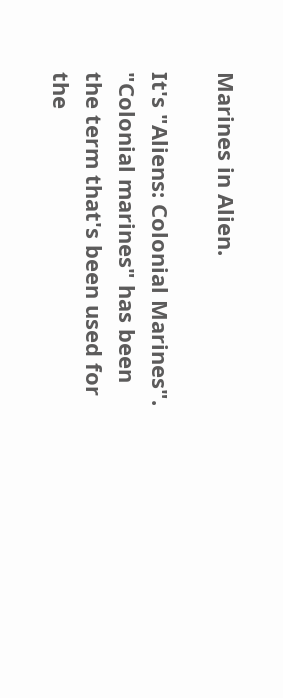Marines in Alien.

It's "Aliens: Colonial Marines". "Colonial marines" has been the term that's been used for the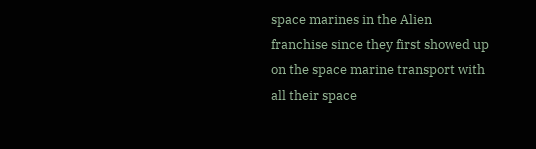space marines in the Alien franchise since they first showed up on the space marine transport with all their space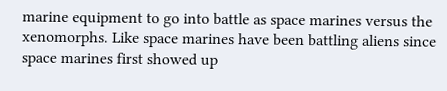marine equipment to go into battle as space marines versus the xenomorphs. Like space marines have been battling aliens since space marines first showed up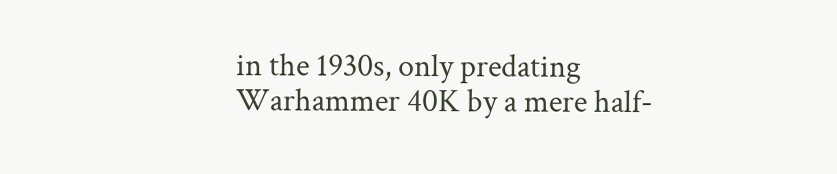in the 1930s, only predating Warhammer 40K by a mere half-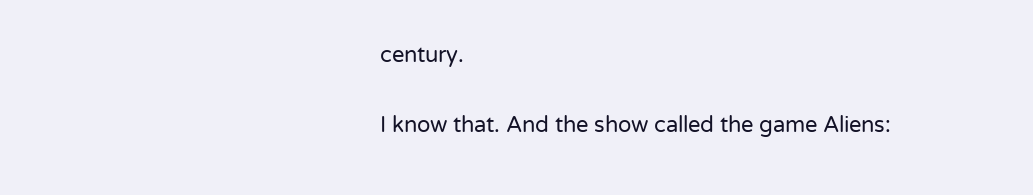century.

I know that. And the show called the game Aliens: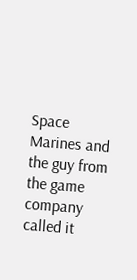Space Marines and the guy from the game company called it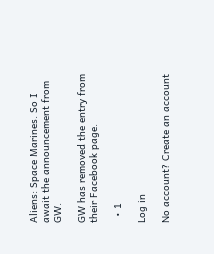Aliens: Space Marines. So I await the announcement from GW.

GW has removed the entry from their Facebook page.

  • 1

Log in

No account? Create an account